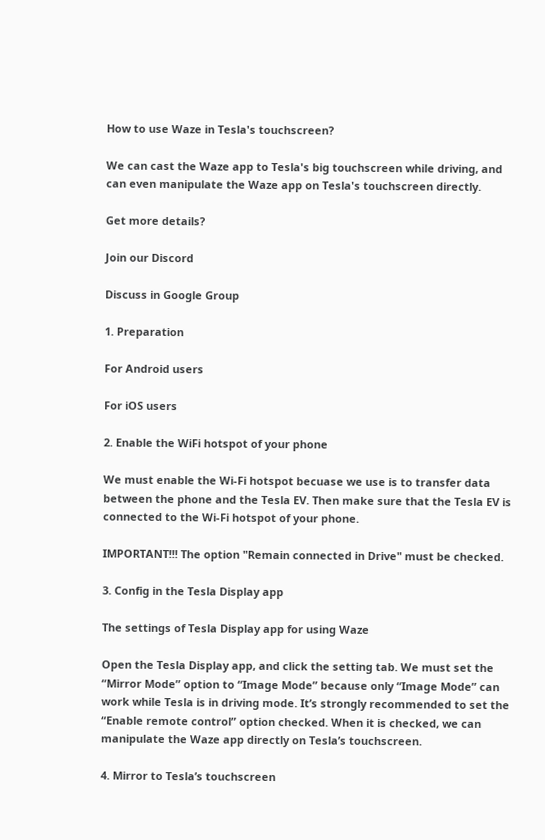How to use Waze in Tesla's touchscreen?

We can cast the Waze app to Tesla's big touchscreen while driving, and can even manipulate the Waze app on Tesla's touchscreen directly.

Get more details?

Join our Discord

Discuss in Google Group

1. Preparation

For Android users

For iOS users

2. Enable the WiFi hotspot of your phone

We must enable the Wi-Fi hotspot becuase we use is to transfer data between the phone and the Tesla EV. Then make sure that the Tesla EV is connected to the Wi-Fi hotspot of your phone.

IMPORTANT!!! The option "Remain connected in Drive" must be checked.

3. Config in the Tesla Display app

The settings of Tesla Display app for using Waze

Open the Tesla Display app, and click the setting tab. We must set the “Mirror Mode” option to “Image Mode” because only “Image Mode” can work while Tesla is in driving mode. It’s strongly recommended to set the “Enable remote control” option checked. When it is checked, we can manipulate the Waze app directly on Tesla’s touchscreen.

4. Mirror to Tesla’s touchscreen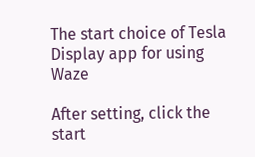The start choice of Tesla Display app for using Waze

After setting, click the start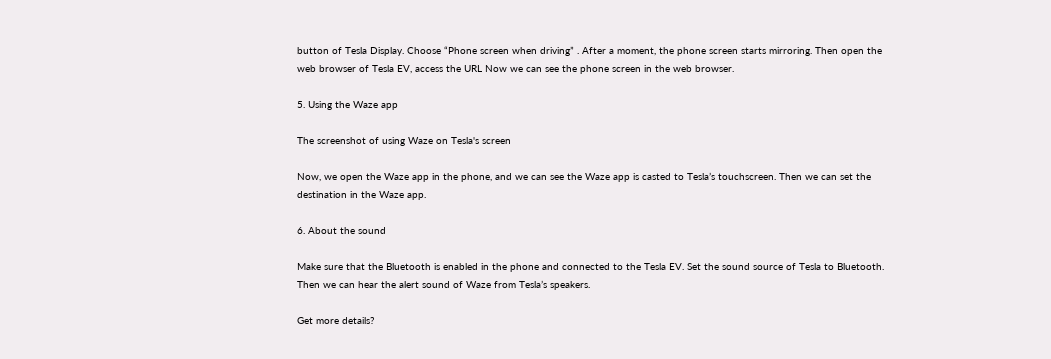button of Tesla Display. Choose “Phone screen when driving” . After a moment, the phone screen starts mirroring. Then open the web browser of Tesla EV, access the URL Now we can see the phone screen in the web browser.

5. Using the Waze app

The screenshot of using Waze on Tesla's screen

Now, we open the Waze app in the phone, and we can see the Waze app is casted to Tesla’s touchscreen. Then we can set the destination in the Waze app.

6. About the sound

Make sure that the Bluetooth is enabled in the phone and connected to the Tesla EV. Set the sound source of Tesla to Bluetooth. Then we can hear the alert sound of Waze from Tesla’s speakers.

Get more details?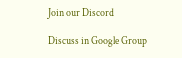Join our Discord

Discuss in Google Group